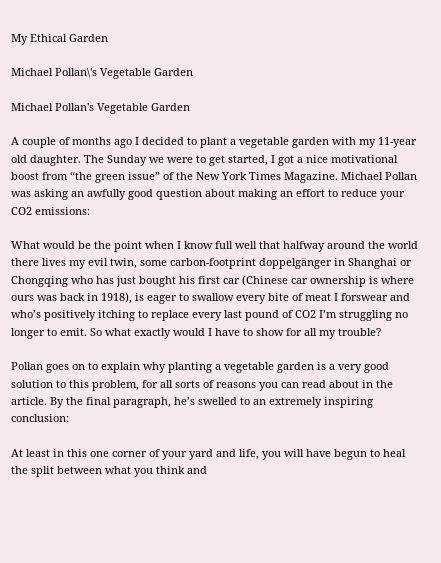My Ethical Garden

Michael Pollan\'s Vegetable Garden

Michael Pollan's Vegetable Garden

A couple of months ago I decided to plant a vegetable garden with my 11-year old daughter. The Sunday we were to get started, I got a nice motivational boost from “the green issue” of the New York Times Magazine. Michael Pollan was asking an awfully good question about making an effort to reduce your CO2 emissions:

What would be the point when I know full well that halfway around the world there lives my evil twin, some carbon-footprint doppelgänger in Shanghai or Chongqing who has just bought his first car (Chinese car ownership is where ours was back in 1918), is eager to swallow every bite of meat I forswear and who’s positively itching to replace every last pound of CO2 I’m struggling no longer to emit. So what exactly would I have to show for all my trouble?

Pollan goes on to explain why planting a vegetable garden is a very good solution to this problem, for all sorts of reasons you can read about in the article. By the final paragraph, he’s swelled to an extremely inspiring conclusion:

At least in this one corner of your yard and life, you will have begun to heal the split between what you think and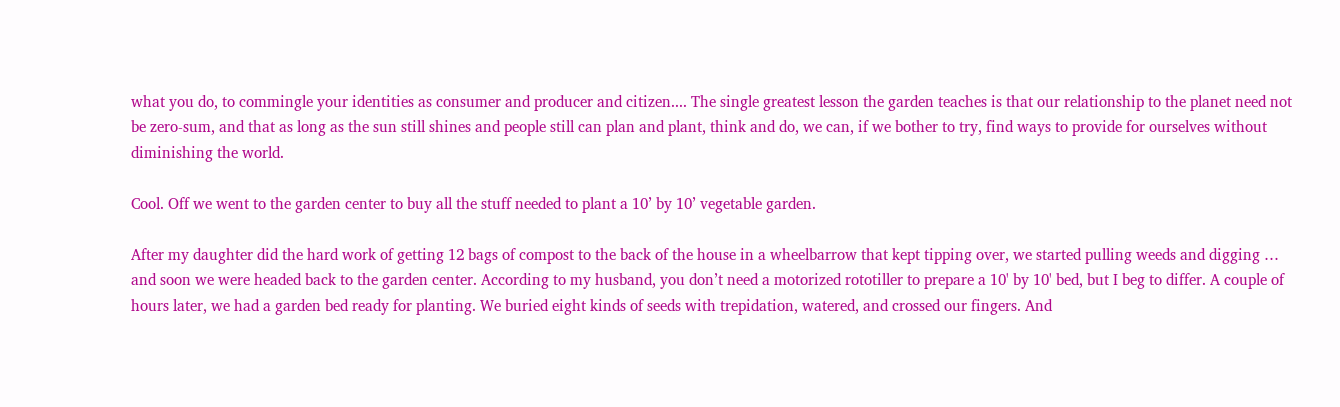what you do, to commingle your identities as consumer and producer and citizen.... The single greatest lesson the garden teaches is that our relationship to the planet need not be zero-sum, and that as long as the sun still shines and people still can plan and plant, think and do, we can, if we bother to try, find ways to provide for ourselves without diminishing the world.

Cool. Off we went to the garden center to buy all the stuff needed to plant a 10’ by 10’ vegetable garden.

After my daughter did the hard work of getting 12 bags of compost to the back of the house in a wheelbarrow that kept tipping over, we started pulling weeds and digging … and soon we were headed back to the garden center. According to my husband, you don’t need a motorized rototiller to prepare a 10' by 10' bed, but I beg to differ. A couple of hours later, we had a garden bed ready for planting. We buried eight kinds of seeds with trepidation, watered, and crossed our fingers. And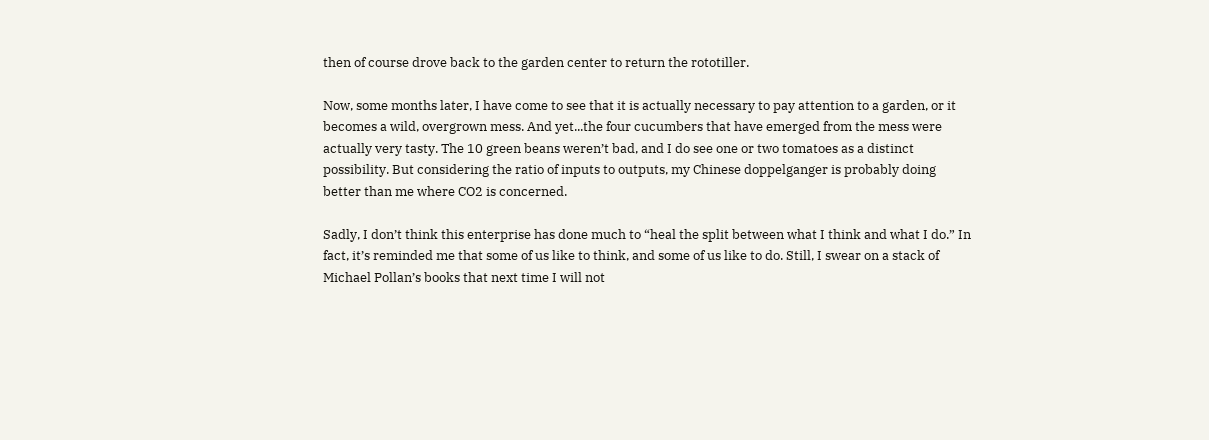then of course drove back to the garden center to return the rototiller.

Now, some months later, I have come to see that it is actually necessary to pay attention to a garden, or it becomes a wild, overgrown mess. And yet...the four cucumbers that have emerged from the mess were actually very tasty. The 10 green beans weren’t bad, and I do see one or two tomatoes as a distinct possibility. But considering the ratio of inputs to outputs, my Chinese doppelganger is probably doing better than me where CO2 is concerned.

Sadly, I don’t think this enterprise has done much to “heal the split between what I think and what I do.” In fact, it’s reminded me that some of us like to think, and some of us like to do. Still, I swear on a stack of Michael Pollan’s books that next time I will not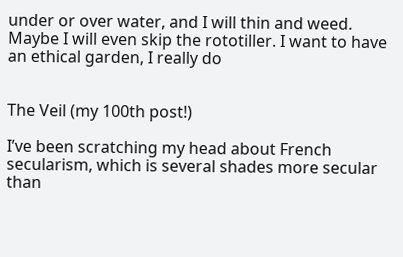under or over water, and I will thin and weed. Maybe I will even skip the rototiller. I want to have an ethical garden, I really do


The Veil (my 100th post!)

I’ve been scratching my head about French secularism, which is several shades more secular than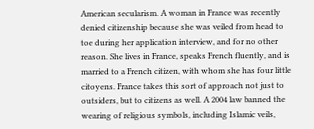American secularism. A woman in France was recently denied citizenship because she was veiled from head to toe during her application interview, and for no other reason. She lives in France, speaks French fluently, and is married to a French citizen, with whom she has four little citoyens. France takes this sort of approach not just to outsiders, but to citizens as well. A 2004 law banned the wearing of religious symbols, including Islamic veils,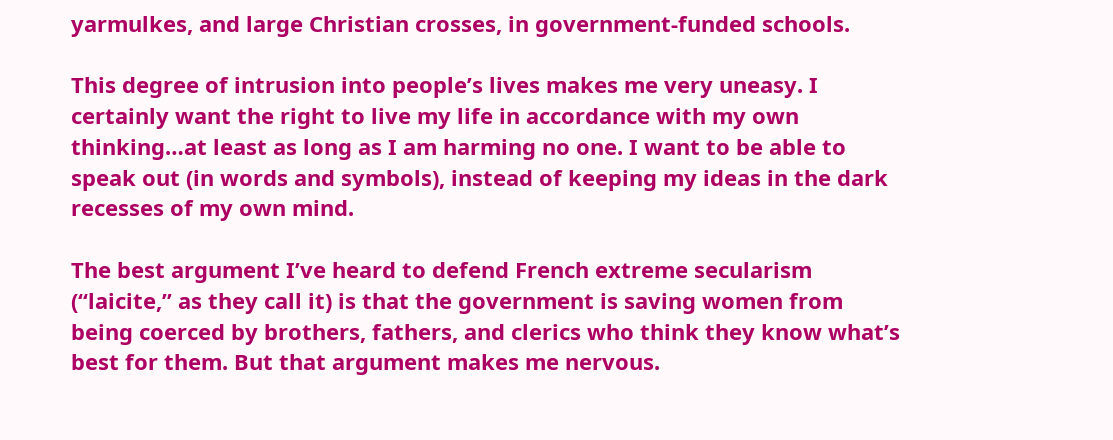yarmulkes, and large Christian crosses, in government-funded schools.

This degree of intrusion into people’s lives makes me very uneasy. I certainly want the right to live my life in accordance with my own thinking…at least as long as I am harming no one. I want to be able to speak out (in words and symbols), instead of keeping my ideas in the dark recesses of my own mind.

The best argument I’ve heard to defend French extreme secularism (“laicite,” as they call it) is that the government is saving women from being coerced by brothers, fathers, and clerics who think they know what’s best for them. But that argument makes me nervous.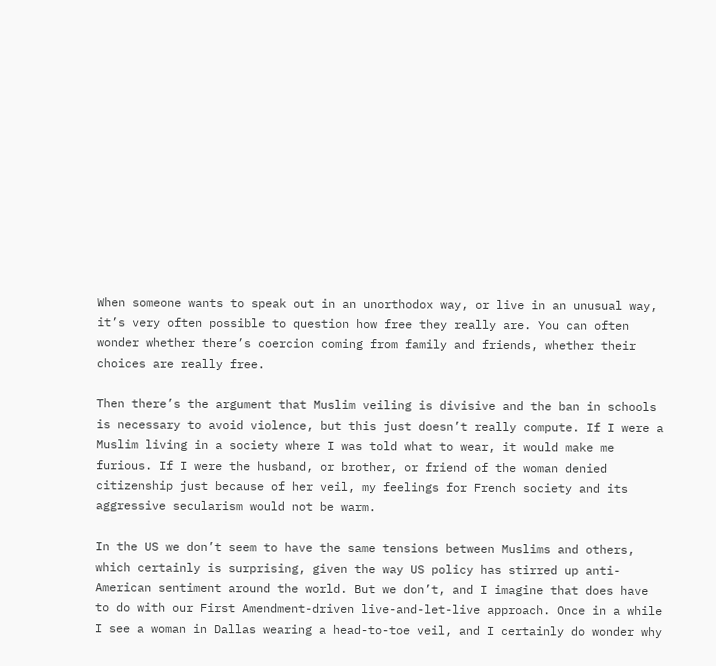When someone wants to speak out in an unorthodox way, or live in an unusual way, it’s very often possible to question how free they really are. You can often wonder whether there’s coercion coming from family and friends, whether their choices are really free.

Then there’s the argument that Muslim veiling is divisive and the ban in schools is necessary to avoid violence, but this just doesn’t really compute. If I were a Muslim living in a society where I was told what to wear, it would make me furious. If I were the husband, or brother, or friend of the woman denied citizenship just because of her veil, my feelings for French society and its aggressive secularism would not be warm.

In the US we don’t seem to have the same tensions between Muslims and others, which certainly is surprising, given the way US policy has stirred up anti-American sentiment around the world. But we don’t, and I imagine that does have to do with our First Amendment-driven live-and-let-live approach. Once in a while I see a woman in Dallas wearing a head-to-toe veil, and I certainly do wonder why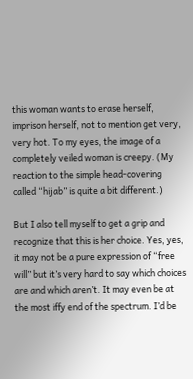this woman wants to erase herself, imprison herself, not to mention get very, very hot. To my eyes, the image of a completely veiled woman is creepy. (My reaction to the simple head-covering called “hijab” is quite a bit different.)

But I also tell myself to get a grip and recognize that this is her choice. Yes, yes, it may not be a pure expression of “free will” but it’s very hard to say which choices are and which aren’t. It may even be at the most iffy end of the spectrum. I’d be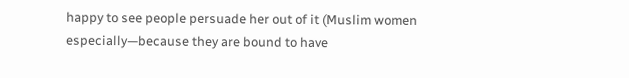happy to see people persuade her out of it (Muslim women especially—because they are bound to have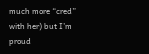much more “cred” with her) but I’m proud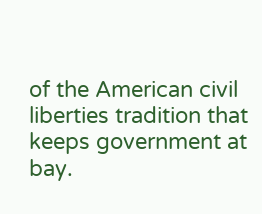of the American civil liberties tradition that keeps government at bay.